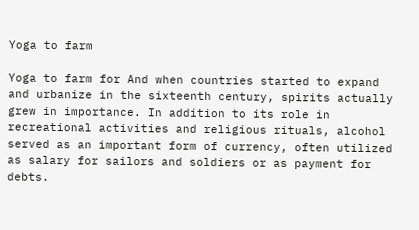Yoga to farm

Yoga to farm for And when countries started to expand and urbanize in the sixteenth century, spirits actually grew in importance. In addition to its role in recreational activities and religious rituals, alcohol served as an important form of currency, often utilized as salary for sailors and soldiers or as payment for debts.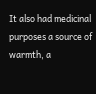It also had medicinal purposes a source of warmth, a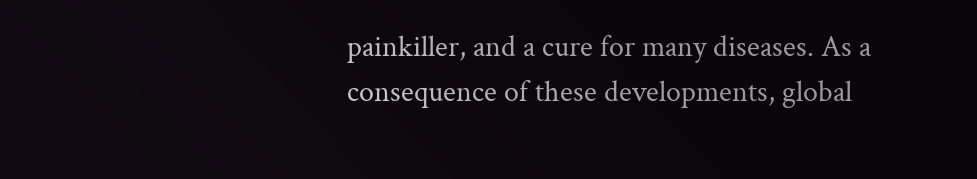painkiller, and a cure for many diseases. As a consequence of these developments, global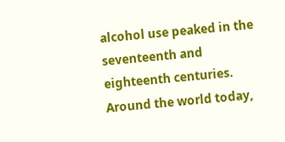alcohol use peaked in the seventeenth and eighteenth centuries. Around the world today,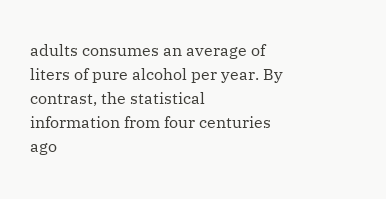adults consumes an average of liters of pure alcohol per year. By contrast, the statistical information from four centuries ago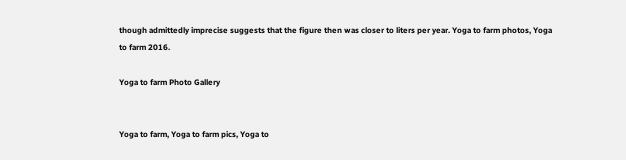though admittedly imprecise suggests that the figure then was closer to liters per year. Yoga to farm photos, Yoga to farm 2016.

Yoga to farm Photo Gallery


Yoga to farm, Yoga to farm pics, Yoga to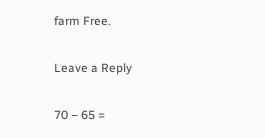farm Free.

Leave a Reply

70 − 65 =